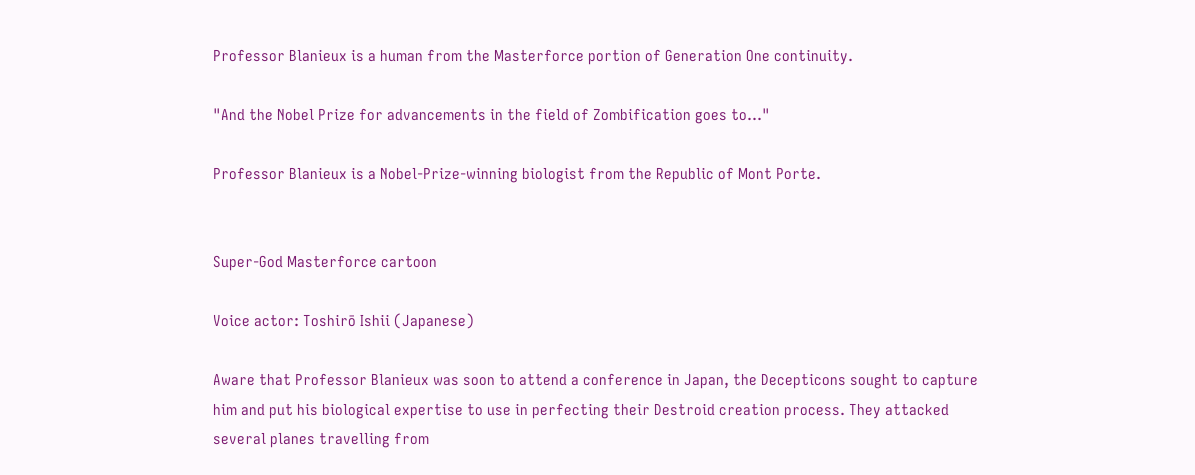Professor Blanieux is a human from the Masterforce portion of Generation One continuity.

"And the Nobel Prize for advancements in the field of Zombification goes to..."

Professor Blanieux is a Nobel-Prize-winning biologist from the Republic of Mont Porte.


Super-God Masterforce cartoon

Voice actor: Toshirō Ishii (Japanese)

Aware that Professor Blanieux was soon to attend a conference in Japan, the Decepticons sought to capture him and put his biological expertise to use in perfecting their Destroid creation process. They attacked several planes travelling from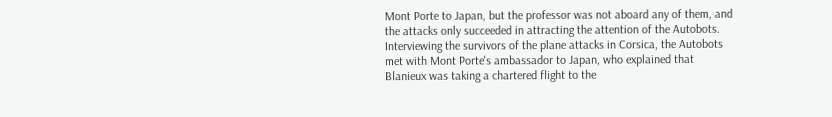Mont Porte to Japan, but the professor was not aboard any of them, and the attacks only succeeded in attracting the attention of the Autobots. Interviewing the survivors of the plane attacks in Corsica, the Autobots met with Mont Porte's ambassador to Japan, who explained that Blanieux was taking a chartered flight to the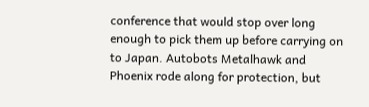conference that would stop over long enough to pick them up before carrying on to Japan. Autobots Metalhawk and Phoenix rode along for protection, but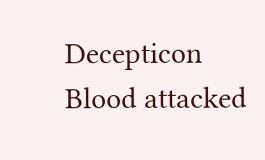Decepticon Blood attacked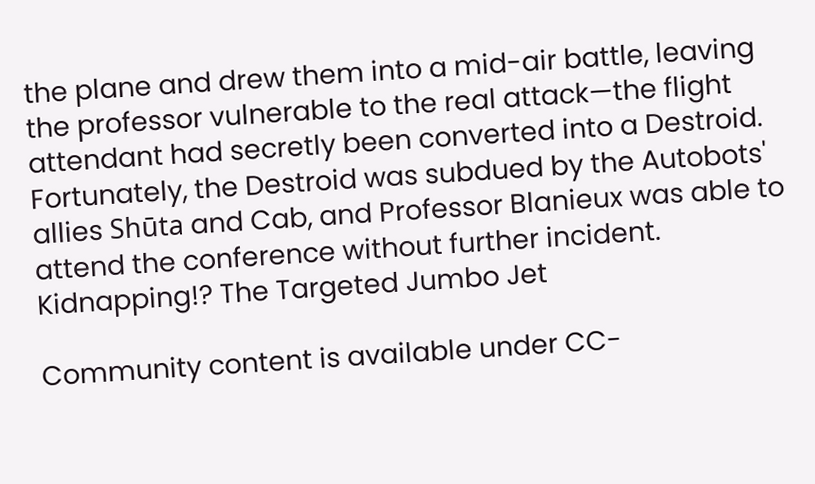the plane and drew them into a mid-air battle, leaving the professor vulnerable to the real attack—the flight attendant had secretly been converted into a Destroid. Fortunately, the Destroid was subdued by the Autobots' allies Shūta and Cab, and Professor Blanieux was able to attend the conference without further incident. Kidnapping!? The Targeted Jumbo Jet

Community content is available under CC-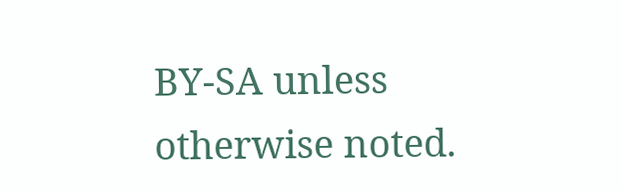BY-SA unless otherwise noted.